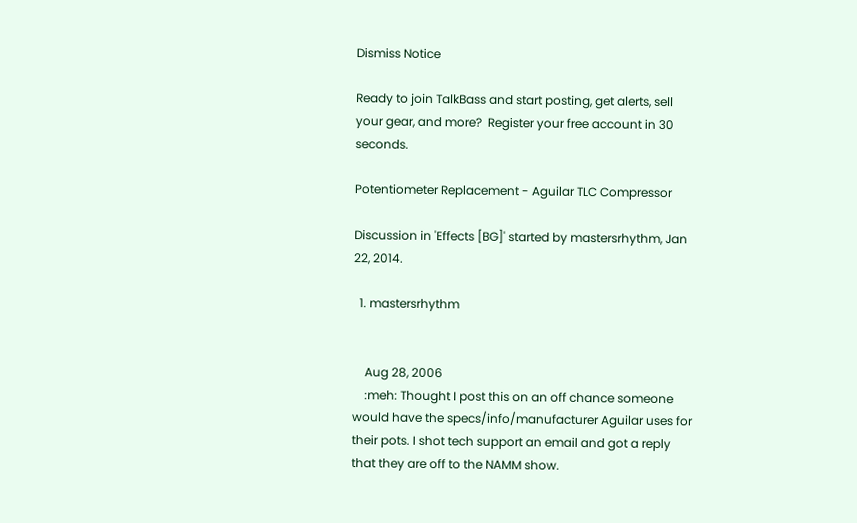Dismiss Notice

Ready to join TalkBass and start posting, get alerts, sell your gear, and more?  Register your free account in 30 seconds.

Potentiometer Replacement - Aguilar TLC Compressor

Discussion in 'Effects [BG]' started by mastersrhythm, Jan 22, 2014.

  1. mastersrhythm


    Aug 28, 2006
    :meh: Thought I post this on an off chance someone would have the specs/info/manufacturer Aguilar uses for their pots. I shot tech support an email and got a reply that they are off to the NAMM show.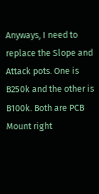Anyways, I need to replace the Slope and Attack pots. One is B250k and the other is B100k. Both are PCB Mount right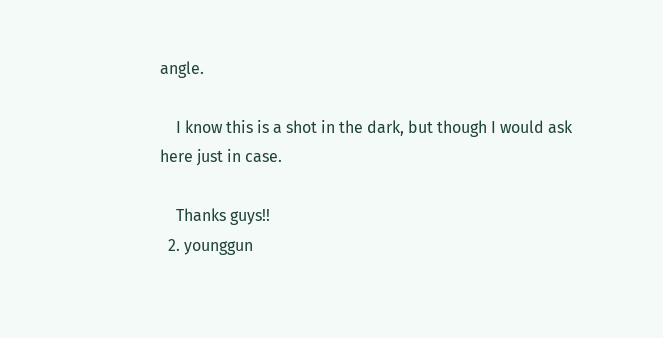angle.

    I know this is a shot in the dark, but though I would ask here just in case.

    Thanks guys!!
  2. younggun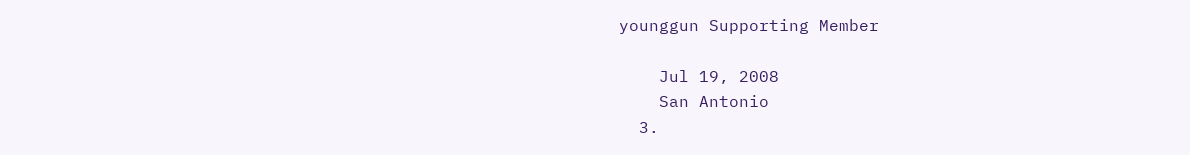younggun Supporting Member

    Jul 19, 2008
    San Antonio
  3.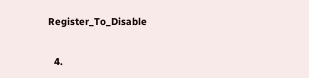Register_To_Disable

  4.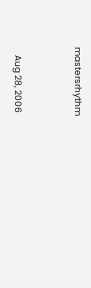mastersrhythm


    Aug 28, 2006